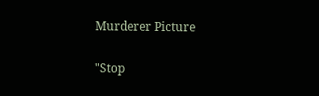Murderer Picture

"Stop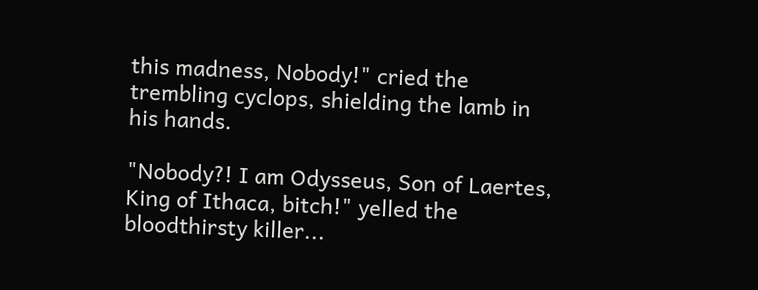this madness, Nobody!" cried the trembling cyclops, shielding the lamb in his hands.

"Nobody?! I am Odysseus, Son of Laertes, King of Ithaca, bitch!" yelled the bloodthirsty killer...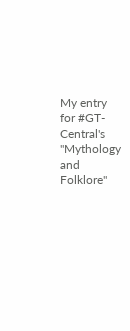My entry for #GT-Central's "Mythology and Folklore"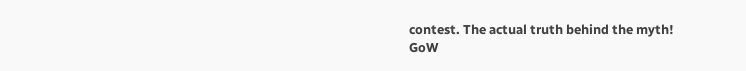contest. The actual truth behind the myth!
GoW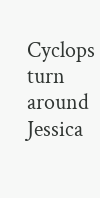Cyclops turn around
Jessica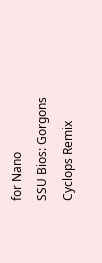for Nano
SSU Bios: Gorgons
Cyclops Remix